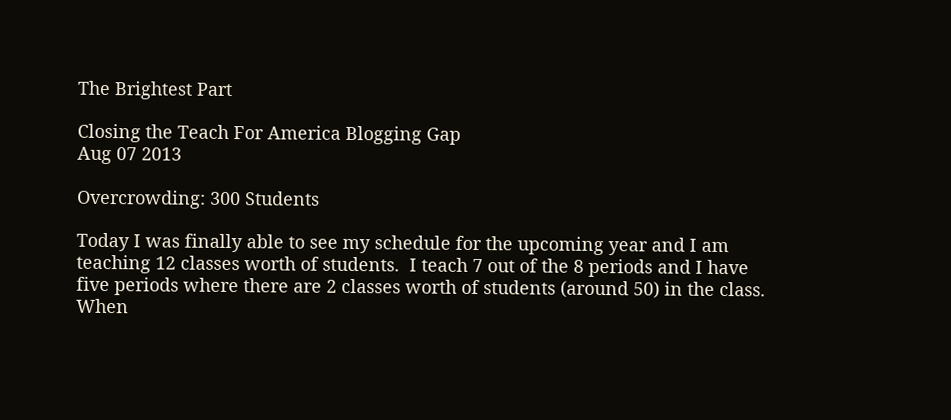The Brightest Part

Closing the Teach For America Blogging Gap
Aug 07 2013

Overcrowding: 300 Students

Today I was finally able to see my schedule for the upcoming year and I am teaching 12 classes worth of students.  I teach 7 out of the 8 periods and I have five periods where there are 2 classes worth of students (around 50) in the class.  When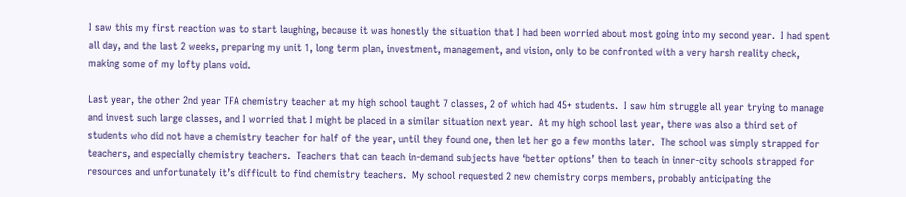I saw this my first reaction was to start laughing, because it was honestly the situation that I had been worried about most going into my second year.  I had spent all day, and the last 2 weeks, preparing my unit 1, long term plan, investment, management, and vision, only to be confronted with a very harsh reality check, making some of my lofty plans void.

Last year, the other 2nd year TFA chemistry teacher at my high school taught 7 classes, 2 of which had 45+ students.  I saw him struggle all year trying to manage and invest such large classes, and I worried that I might be placed in a similar situation next year.  At my high school last year, there was also a third set of students who did not have a chemistry teacher for half of the year, until they found one, then let her go a few months later.  The school was simply strapped for teachers, and especially chemistry teachers.  Teachers that can teach in-demand subjects have ‘better options’ then to teach in inner-city schools strapped for resources and unfortunately it’s difficult to find chemistry teachers.  My school requested 2 new chemistry corps members, probably anticipating the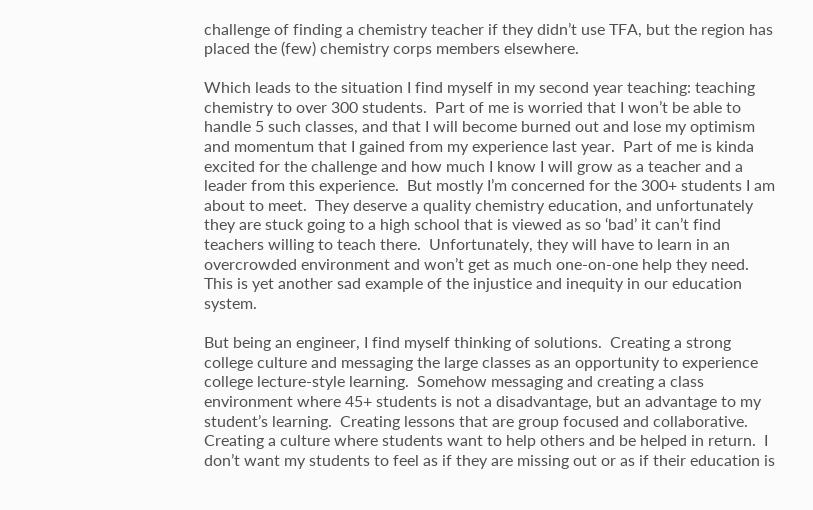challenge of finding a chemistry teacher if they didn’t use TFA, but the region has placed the (few) chemistry corps members elsewhere.

Which leads to the situation I find myself in my second year teaching: teaching chemistry to over 300 students.  Part of me is worried that I won’t be able to handle 5 such classes, and that I will become burned out and lose my optimism and momentum that I gained from my experience last year.  Part of me is kinda excited for the challenge and how much I know I will grow as a teacher and a leader from this experience.  But mostly I’m concerned for the 300+ students I am about to meet.  They deserve a quality chemistry education, and unfortunately they are stuck going to a high school that is viewed as so ‘bad’ it can’t find teachers willing to teach there.  Unfortunately, they will have to learn in an overcrowded environment and won’t get as much one-on-one help they need.  This is yet another sad example of the injustice and inequity in our education system.

But being an engineer, I find myself thinking of solutions.  Creating a strong college culture and messaging the large classes as an opportunity to experience college lecture-style learning.  Somehow messaging and creating a class environment where 45+ students is not a disadvantage, but an advantage to my student’s learning.  Creating lessons that are group focused and collaborative.  Creating a culture where students want to help others and be helped in return.  I don’t want my students to feel as if they are missing out or as if their education is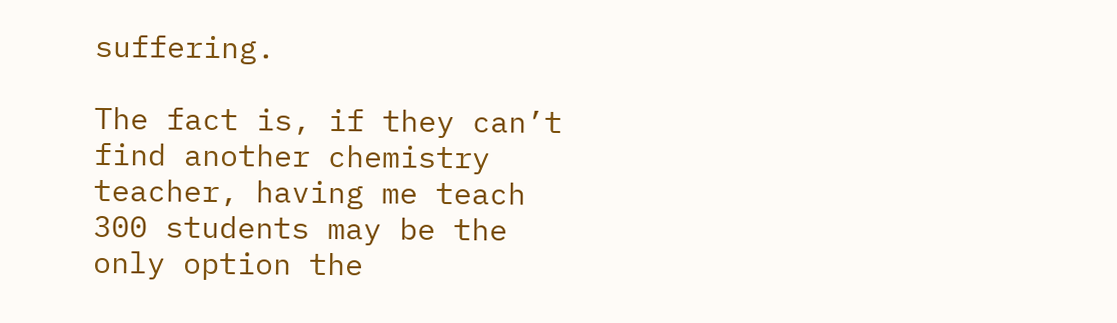suffering.

The fact is, if they can’t find another chemistry teacher, having me teach 300 students may be the only option the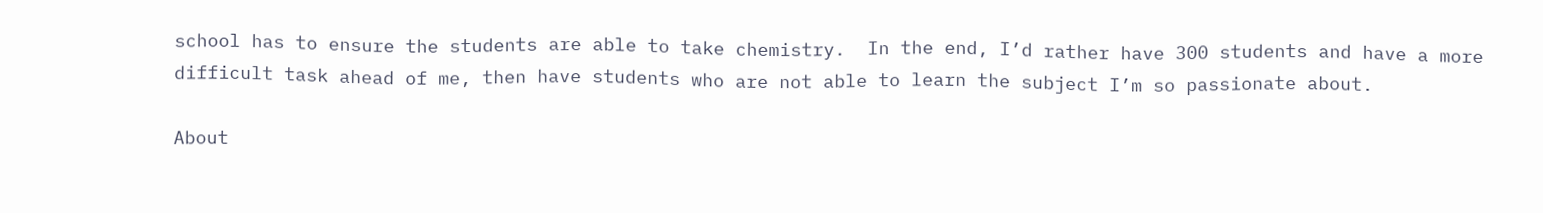school has to ensure the students are able to take chemistry.  In the end, I’d rather have 300 students and have a more difficult task ahead of me, then have students who are not able to learn the subject I’m so passionate about.

About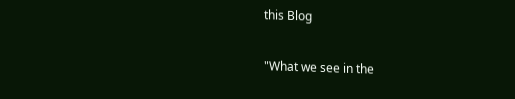this Blog

"What we see in the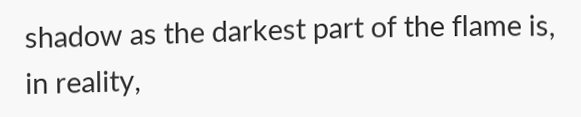shadow as the darkest part of the flame is, in reality,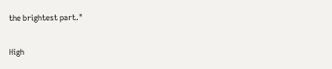the brightest part."

High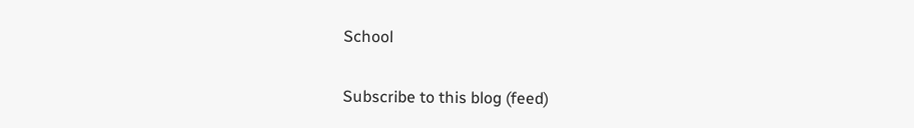School

Subscribe to this blog (feed)